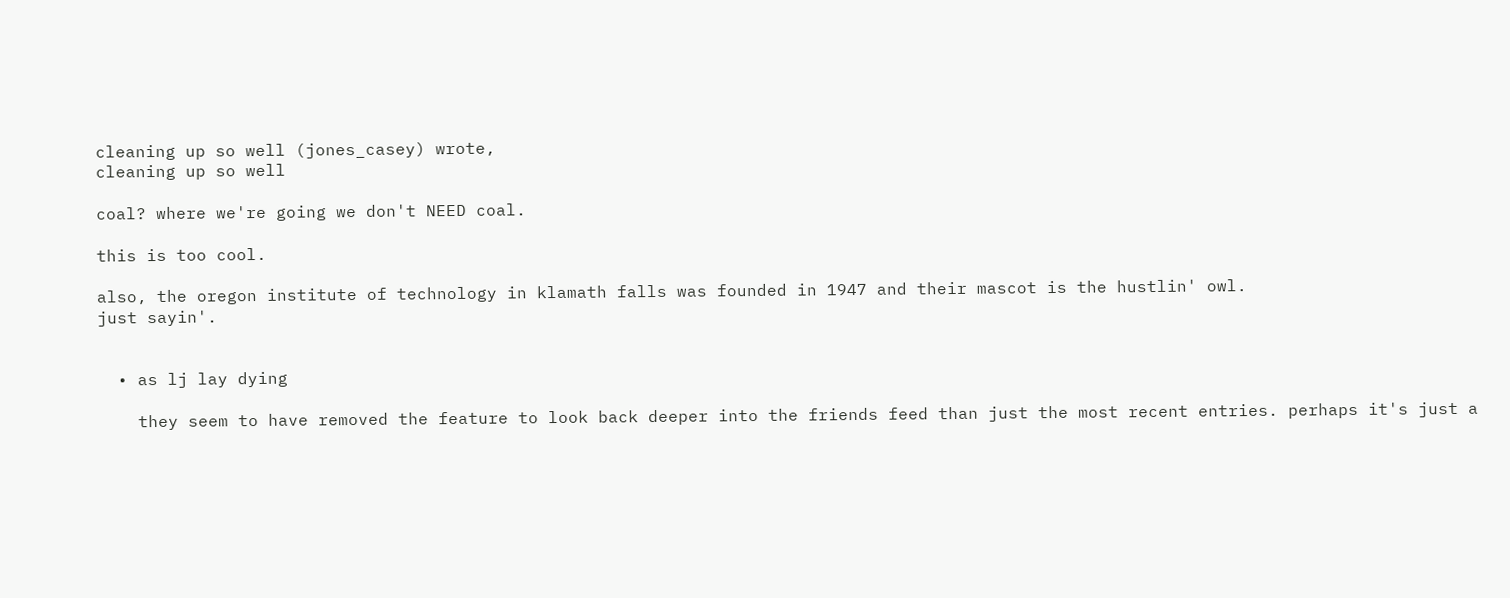cleaning up so well (jones_casey) wrote,
cleaning up so well

coal? where we're going we don't NEED coal.

this is too cool.

also, the oregon institute of technology in klamath falls was founded in 1947 and their mascot is the hustlin' owl.
just sayin'.


  • as lj lay dying

    they seem to have removed the feature to look back deeper into the friends feed than just the most recent entries. perhaps it's just a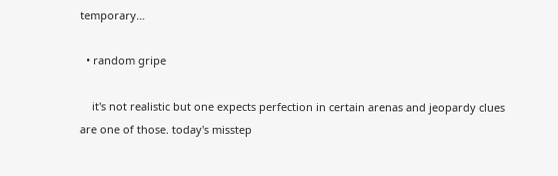temporary…

  • random gripe

    it's not realistic but one expects perfection in certain arenas and jeopardy clues are one of those. today's misstep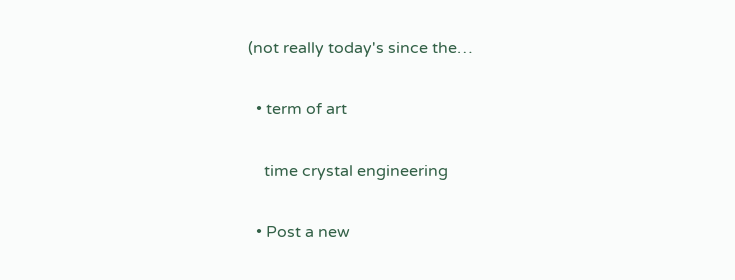(not really today's since the…

  • term of art

    time crystal engineering

  • Post a new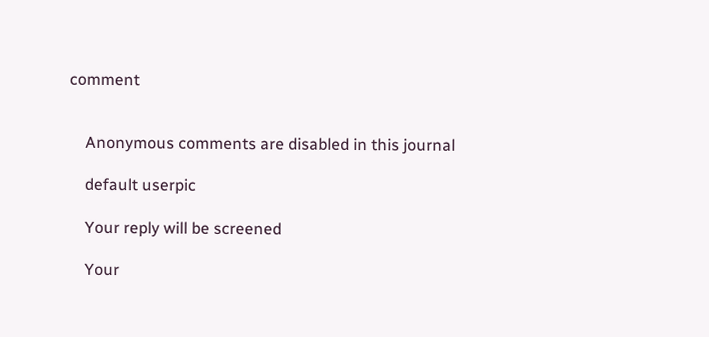comment


    Anonymous comments are disabled in this journal

    default userpic

    Your reply will be screened

    Your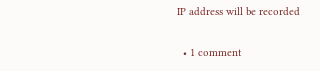IP address will be recorded

  • 1 comment